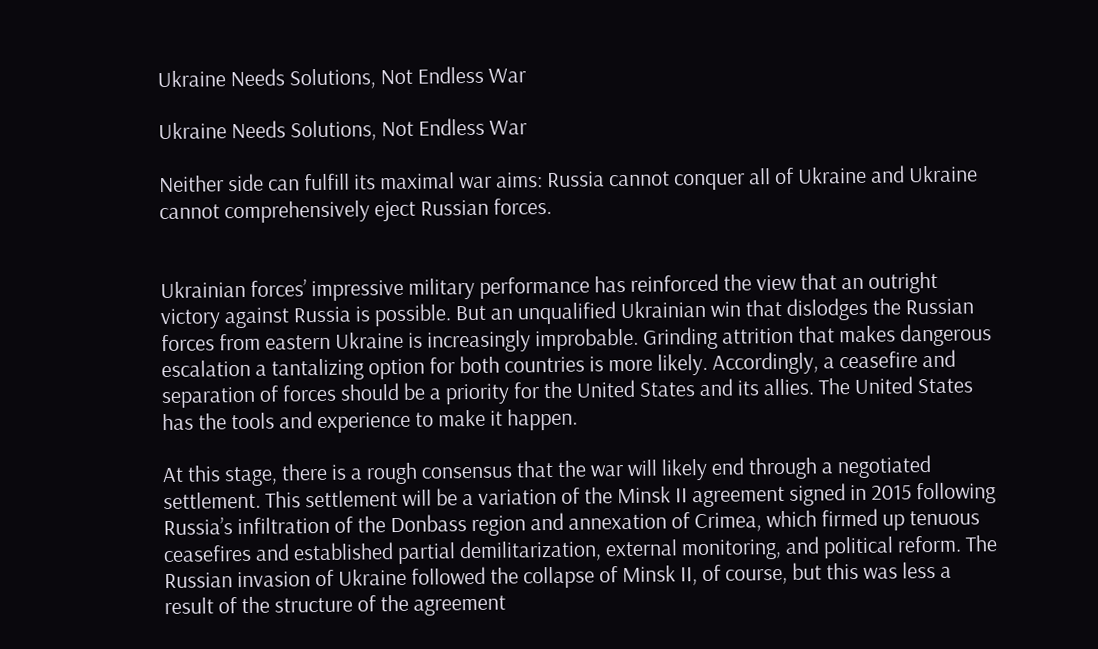Ukraine Needs Solutions, Not Endless War

Ukraine Needs Solutions, Not Endless War

Neither side can fulfill its maximal war aims: Russia cannot conquer all of Ukraine and Ukraine cannot comprehensively eject Russian forces.


Ukrainian forces’ impressive military performance has reinforced the view that an outright victory against Russia is possible. But an unqualified Ukrainian win that dislodges the Russian forces from eastern Ukraine is increasingly improbable. Grinding attrition that makes dangerous escalation a tantalizing option for both countries is more likely. Accordingly, a ceasefire and separation of forces should be a priority for the United States and its allies. The United States has the tools and experience to make it happen.

At this stage, there is a rough consensus that the war will likely end through a negotiated settlement. This settlement will be a variation of the Minsk II agreement signed in 2015 following Russia’s infiltration of the Donbass region and annexation of Crimea, which firmed up tenuous ceasefires and established partial demilitarization, external monitoring, and political reform. The Russian invasion of Ukraine followed the collapse of Minsk II, of course, but this was less a result of the structure of the agreement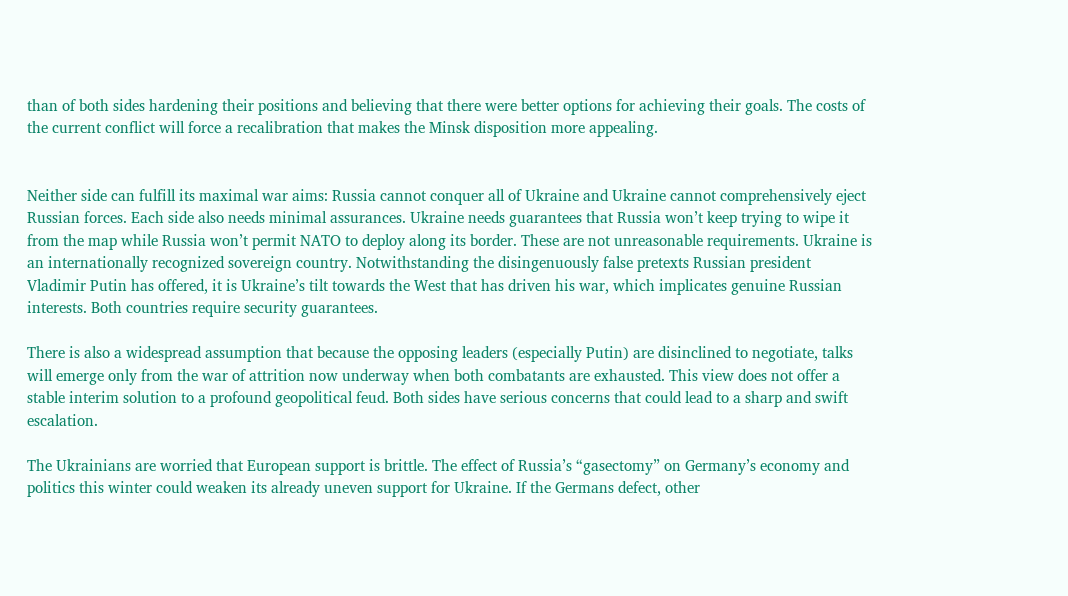than of both sides hardening their positions and believing that there were better options for achieving their goals. The costs of the current conflict will force a recalibration that makes the Minsk disposition more appealing.


Neither side can fulfill its maximal war aims: Russia cannot conquer all of Ukraine and Ukraine cannot comprehensively eject Russian forces. Each side also needs minimal assurances. Ukraine needs guarantees that Russia won’t keep trying to wipe it from the map while Russia won’t permit NATO to deploy along its border. These are not unreasonable requirements. Ukraine is an internationally recognized sovereign country. Notwithstanding the disingenuously false pretexts Russian president Vladimir Putin has offered, it is Ukraine’s tilt towards the West that has driven his war, which implicates genuine Russian interests. Both countries require security guarantees.

There is also a widespread assumption that because the opposing leaders (especially Putin) are disinclined to negotiate, talks will emerge only from the war of attrition now underway when both combatants are exhausted. This view does not offer a stable interim solution to a profound geopolitical feud. Both sides have serious concerns that could lead to a sharp and swift escalation.

The Ukrainians are worried that European support is brittle. The effect of Russia’s “gasectomy” on Germany’s economy and politics this winter could weaken its already uneven support for Ukraine. If the Germans defect, other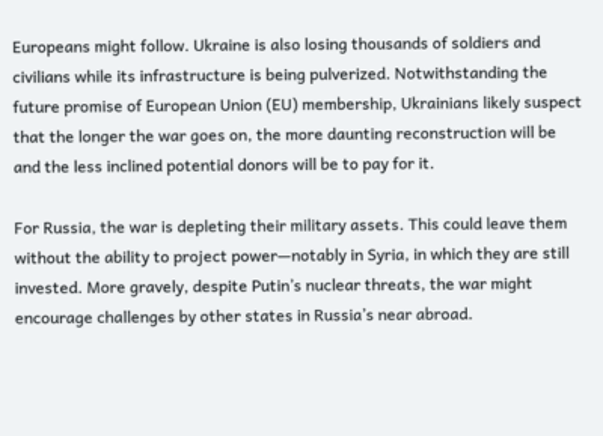Europeans might follow. Ukraine is also losing thousands of soldiers and civilians while its infrastructure is being pulverized. Notwithstanding the future promise of European Union (EU) membership, Ukrainians likely suspect that the longer the war goes on, the more daunting reconstruction will be and the less inclined potential donors will be to pay for it.

For Russia, the war is depleting their military assets. This could leave them without the ability to project power—notably in Syria, in which they are still invested. More gravely, despite Putin’s nuclear threats, the war might encourage challenges by other states in Russia’s near abroad.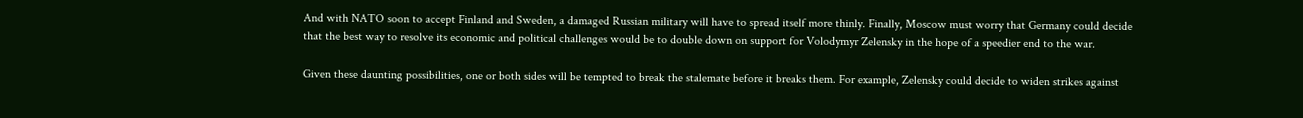And with NATO soon to accept Finland and Sweden, a damaged Russian military will have to spread itself more thinly. Finally, Moscow must worry that Germany could decide that the best way to resolve its economic and political challenges would be to double down on support for Volodymyr Zelensky in the hope of a speedier end to the war.

Given these daunting possibilities, one or both sides will be tempted to break the stalemate before it breaks them. For example, Zelensky could decide to widen strikes against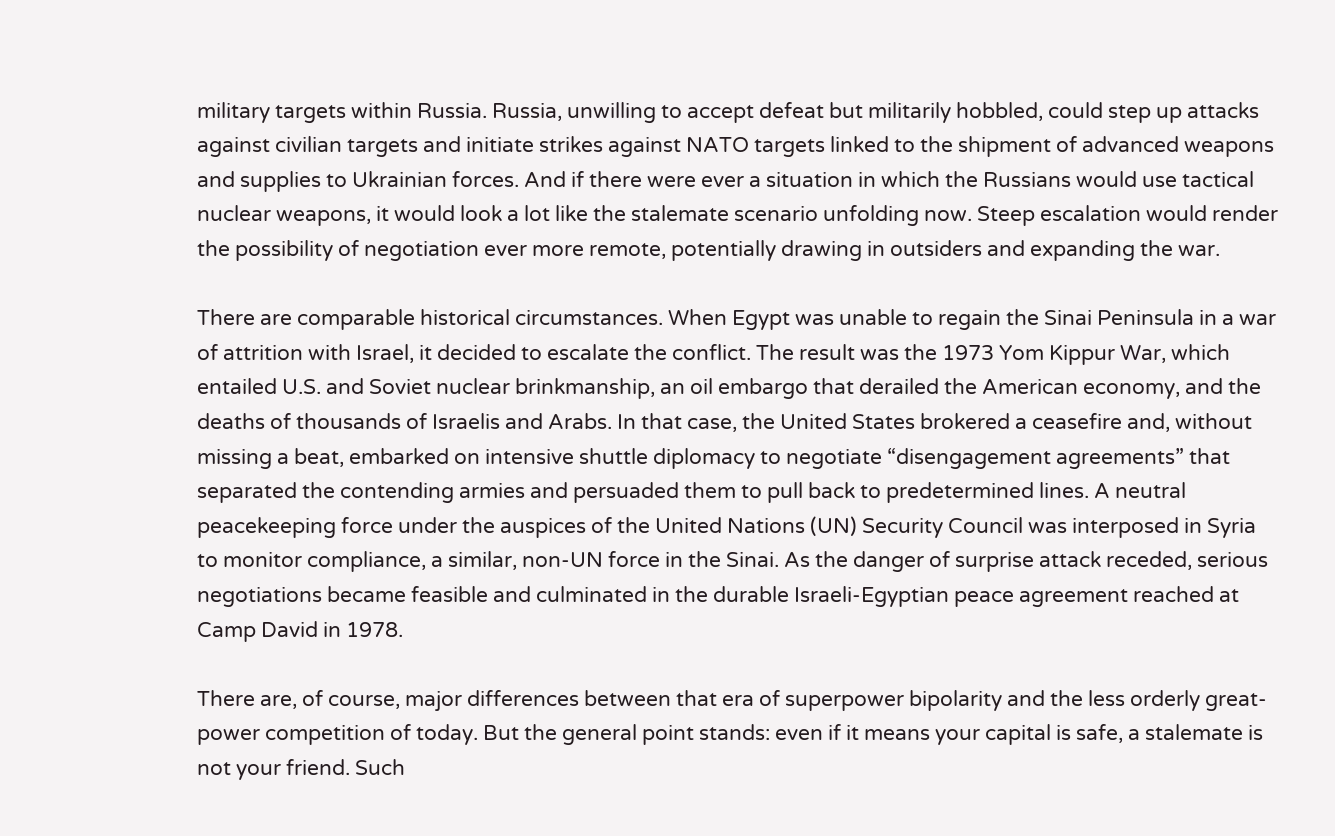military targets within Russia. Russia, unwilling to accept defeat but militarily hobbled, could step up attacks against civilian targets and initiate strikes against NATO targets linked to the shipment of advanced weapons and supplies to Ukrainian forces. And if there were ever a situation in which the Russians would use tactical nuclear weapons, it would look a lot like the stalemate scenario unfolding now. Steep escalation would render the possibility of negotiation ever more remote, potentially drawing in outsiders and expanding the war.

There are comparable historical circumstances. When Egypt was unable to regain the Sinai Peninsula in a war of attrition with Israel, it decided to escalate the conflict. The result was the 1973 Yom Kippur War, which entailed U.S. and Soviet nuclear brinkmanship, an oil embargo that derailed the American economy, and the deaths of thousands of Israelis and Arabs. In that case, the United States brokered a ceasefire and, without missing a beat, embarked on intensive shuttle diplomacy to negotiate “disengagement agreements” that separated the contending armies and persuaded them to pull back to predetermined lines. A neutral peacekeeping force under the auspices of the United Nations (UN) Security Council was interposed in Syria to monitor compliance, a similar, non-UN force in the Sinai. As the danger of surprise attack receded, serious negotiations became feasible and culminated in the durable Israeli-Egyptian peace agreement reached at Camp David in 1978.

There are, of course, major differences between that era of superpower bipolarity and the less orderly great-power competition of today. But the general point stands: even if it means your capital is safe, a stalemate is not your friend. Such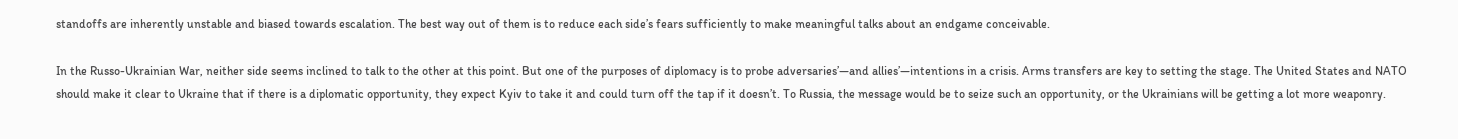standoffs are inherently unstable and biased towards escalation. The best way out of them is to reduce each side’s fears sufficiently to make meaningful talks about an endgame conceivable.

In the Russo-Ukrainian War, neither side seems inclined to talk to the other at this point. But one of the purposes of diplomacy is to probe adversaries’—and allies’—intentions in a crisis. Arms transfers are key to setting the stage. The United States and NATO should make it clear to Ukraine that if there is a diplomatic opportunity, they expect Kyiv to take it and could turn off the tap if it doesn’t. To Russia, the message would be to seize such an opportunity, or the Ukrainians will be getting a lot more weaponry.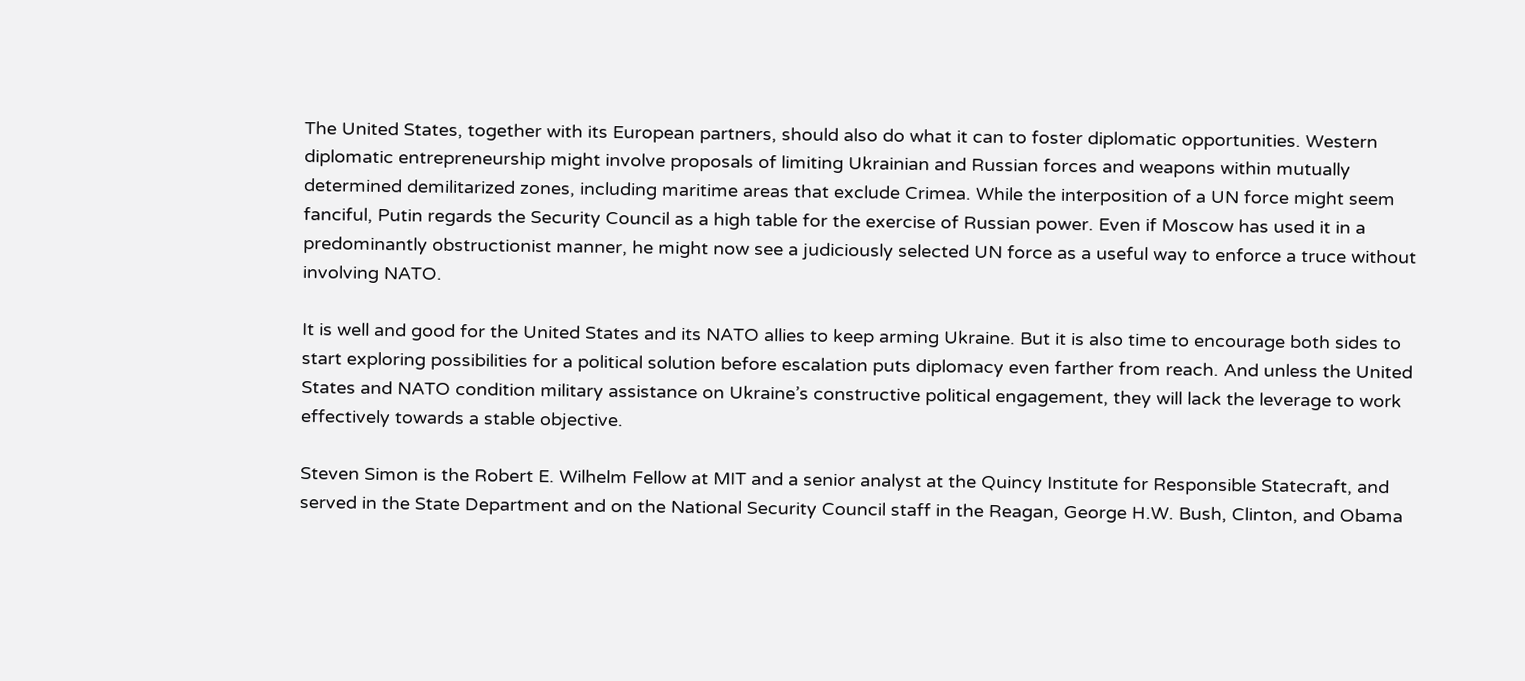The United States, together with its European partners, should also do what it can to foster diplomatic opportunities. Western diplomatic entrepreneurship might involve proposals of limiting Ukrainian and Russian forces and weapons within mutually determined demilitarized zones, including maritime areas that exclude Crimea. While the interposition of a UN force might seem fanciful, Putin regards the Security Council as a high table for the exercise of Russian power. Even if Moscow has used it in a predominantly obstructionist manner, he might now see a judiciously selected UN force as a useful way to enforce a truce without involving NATO.

It is well and good for the United States and its NATO allies to keep arming Ukraine. But it is also time to encourage both sides to start exploring possibilities for a political solution before escalation puts diplomacy even farther from reach. And unless the United States and NATO condition military assistance on Ukraine’s constructive political engagement, they will lack the leverage to work effectively towards a stable objective.

Steven Simon is the Robert E. Wilhelm Fellow at MIT and a senior analyst at the Quincy Institute for Responsible Statecraft, and served in the State Department and on the National Security Council staff in the Reagan, George H.W. Bush, Clinton, and Obama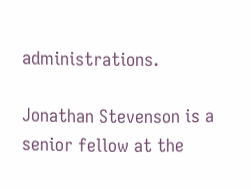administrations.

Jonathan Stevenson is a senior fellow at the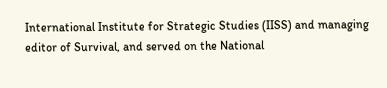International Institute for Strategic Studies (IISS) and managing editor of Survival, and served on the National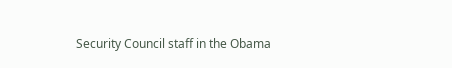Security Council staff in the Obama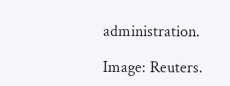administration.

Image: Reuters.